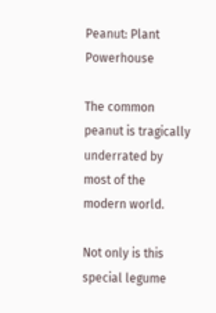Peanut: Plant Powerhouse

The common peanut is tragically underrated by most of the modern world.

Not only is this special legume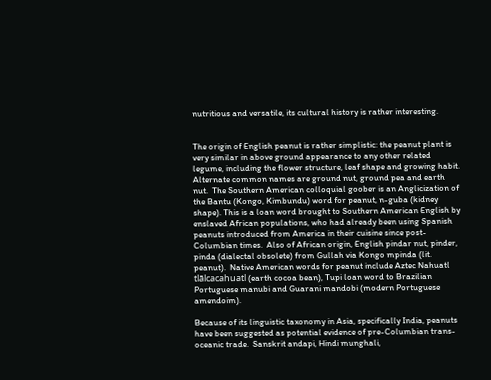nutritious and versatile, its cultural history is rather interesting.


The origin of English peanut is rather simplistic: the peanut plant is very similar in above ground appearance to any other related legume, including the flower structure, leaf shape and growing habit.  Alternate common names are ground nut, ground pea and earth nut.  The Southern American colloquial goober is an Anglicization of the Bantu (Kongo, Kimbundu) word for peanut, n-guba (kidney shape). This is a loan word brought to Southern American English by enslaved African populations, who had already been using Spanish peanuts introduced from America in their cuisine since post-Columbian times.  Also of African origin, English pindar nut, pinder, pinda (dialectal obsolete) from Gullah via Kongo mpinda (lit. peanut).  Native American words for peanut include Aztec Nahuatl tlālcacahuatl (earth cocoa bean), Tupi loan word to Brazilian Portuguese manubi and Guarani mandobi (modern Portuguese amendoim).

Because of its linguistic taxonomy in Asia, specifically India, peanuts have been suggested as potential evidence of pre-Columbian trans-oceanic trade.  Sanskrit andapi, Hindi munghali,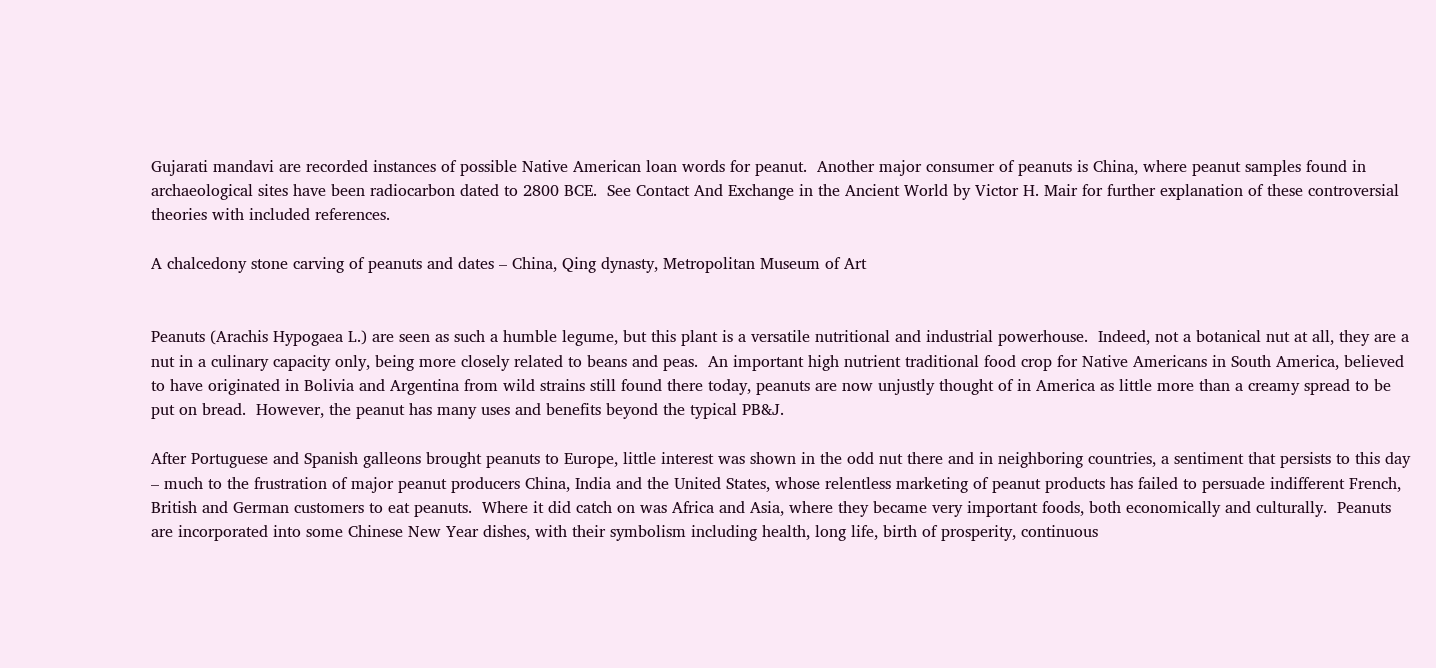Gujarati mandavi are recorded instances of possible Native American loan words for peanut.  Another major consumer of peanuts is China, where peanut samples found in archaeological sites have been radiocarbon dated to 2800 BCE.  See Contact And Exchange in the Ancient World by Victor H. Mair for further explanation of these controversial theories with included references.

A chalcedony stone carving of peanuts and dates – China, Qing dynasty, Metropolitan Museum of Art


Peanuts (Arachis Hypogaea L.) are seen as such a humble legume, but this plant is a versatile nutritional and industrial powerhouse.  Indeed, not a botanical nut at all, they are a nut in a culinary capacity only, being more closely related to beans and peas.  An important high nutrient traditional food crop for Native Americans in South America, believed to have originated in Bolivia and Argentina from wild strains still found there today, peanuts are now unjustly thought of in America as little more than a creamy spread to be put on bread.  However, the peanut has many uses and benefits beyond the typical PB&J.

After Portuguese and Spanish galleons brought peanuts to Europe, little interest was shown in the odd nut there and in neighboring countries, a sentiment that persists to this day – much to the frustration of major peanut producers China, India and the United States, whose relentless marketing of peanut products has failed to persuade indifferent French, British and German customers to eat peanuts.  Where it did catch on was Africa and Asia, where they became very important foods, both economically and culturally.  Peanuts are incorporated into some Chinese New Year dishes, with their symbolism including health, long life, birth of prosperity, continuous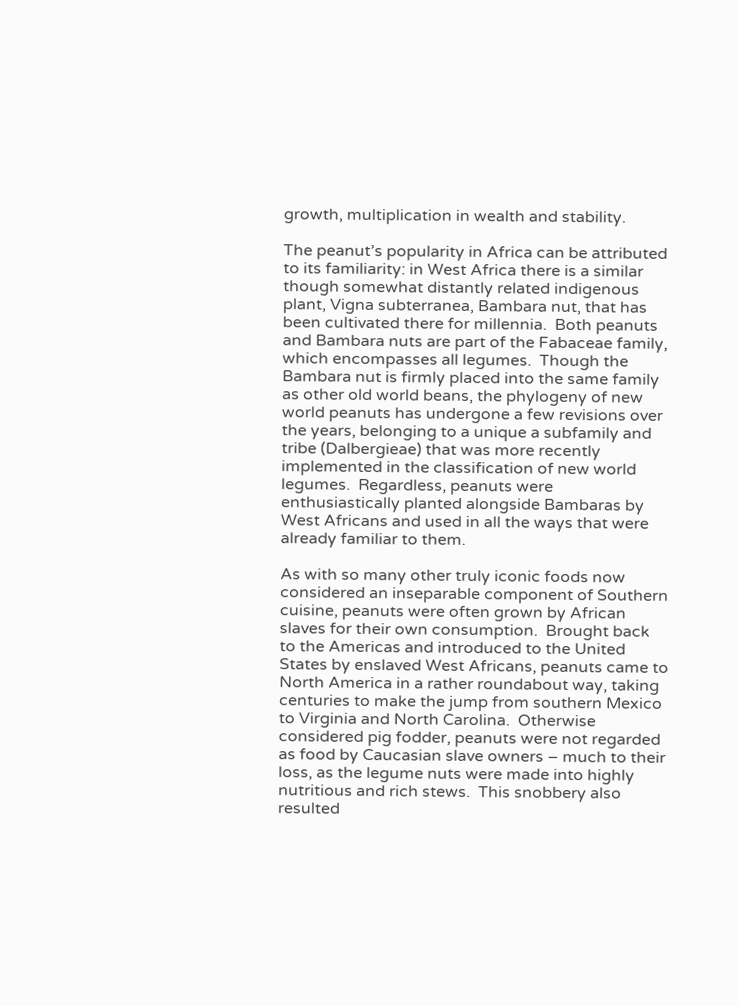growth, multiplication in wealth and stability.

The peanut’s popularity in Africa can be attributed to its familiarity: in West Africa there is a similar though somewhat distantly related indigenous plant, Vigna subterranea, Bambara nut, that has been cultivated there for millennia.  Both peanuts and Bambara nuts are part of the Fabaceae family, which encompasses all legumes.  Though the Bambara nut is firmly placed into the same family as other old world beans, the phylogeny of new world peanuts has undergone a few revisions over the years, belonging to a unique a subfamily and tribe (Dalbergieae) that was more recently implemented in the classification of new world legumes.  Regardless, peanuts were enthusiastically planted alongside Bambaras by West Africans and used in all the ways that were already familiar to them.

As with so many other truly iconic foods now considered an inseparable component of Southern cuisine, peanuts were often grown by African slaves for their own consumption.  Brought back to the Americas and introduced to the United States by enslaved West Africans, peanuts came to North America in a rather roundabout way, taking centuries to make the jump from southern Mexico to Virginia and North Carolina.  Otherwise considered pig fodder, peanuts were not regarded as food by Caucasian slave owners – much to their loss, as the legume nuts were made into highly nutritious and rich stews.  This snobbery also resulted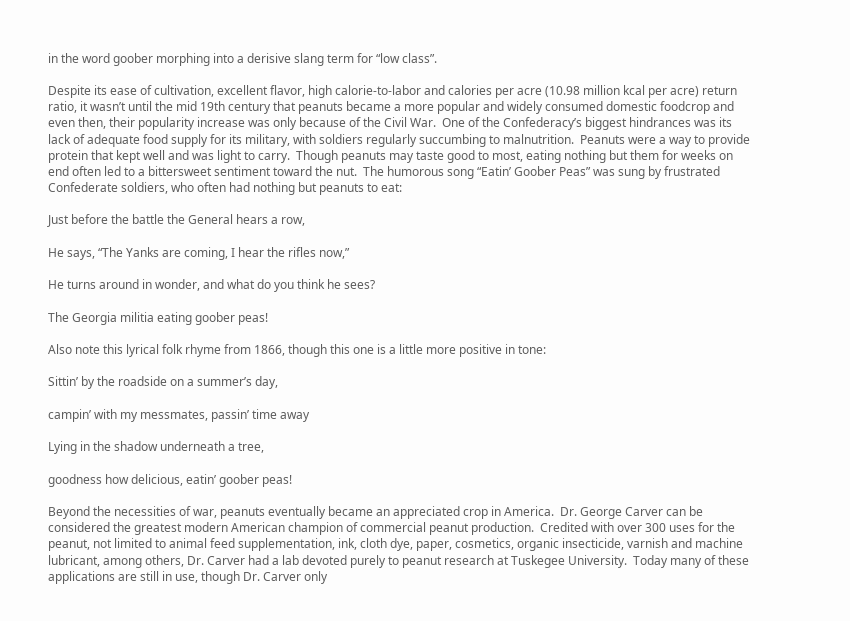in the word goober morphing into a derisive slang term for “low class”.

Despite its ease of cultivation, excellent flavor, high calorie-to-labor and calories per acre (10.98 million kcal per acre) return ratio, it wasn’t until the mid 19th century that peanuts became a more popular and widely consumed domestic foodcrop and even then, their popularity increase was only because of the Civil War.  One of the Confederacy’s biggest hindrances was its lack of adequate food supply for its military, with soldiers regularly succumbing to malnutrition.  Peanuts were a way to provide protein that kept well and was light to carry.  Though peanuts may taste good to most, eating nothing but them for weeks on end often led to a bittersweet sentiment toward the nut.  The humorous song “Eatin’ Goober Peas” was sung by frustrated Confederate soldiers, who often had nothing but peanuts to eat:

Just before the battle the General hears a row,

He says, “The Yanks are coming, I hear the rifles now,”

He turns around in wonder, and what do you think he sees?

The Georgia militia eating goober peas!

Also note this lyrical folk rhyme from 1866, though this one is a little more positive in tone:

Sittin’ by the roadside on a summer’s day,

campin’ with my messmates, passin’ time away

Lying in the shadow underneath a tree,

goodness how delicious, eatin’ goober peas!

Beyond the necessities of war, peanuts eventually became an appreciated crop in America.  Dr. George Carver can be considered the greatest modern American champion of commercial peanut production.  Credited with over 300 uses for the peanut, not limited to animal feed supplementation, ink, cloth dye, paper, cosmetics, organic insecticide, varnish and machine lubricant, among others, Dr. Carver had a lab devoted purely to peanut research at Tuskegee University.  Today many of these applications are still in use, though Dr. Carver only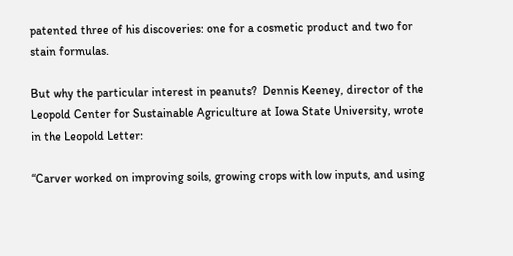patented three of his discoveries: one for a cosmetic product and two for stain formulas.

But why the particular interest in peanuts?  Dennis Keeney, director of the Leopold Center for Sustainable Agriculture at Iowa State University, wrote in the Leopold Letter:

“Carver worked on improving soils, growing crops with low inputs, and using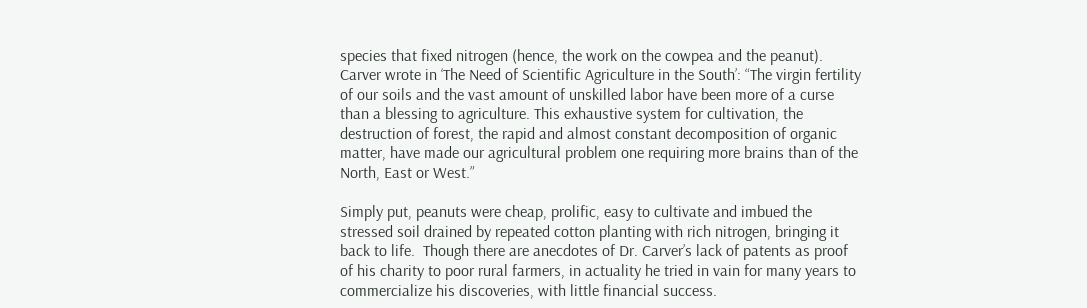species that fixed nitrogen (hence, the work on the cowpea and the peanut). Carver wrote in ‘The Need of Scientific Agriculture in the South’: “The virgin fertility of our soils and the vast amount of unskilled labor have been more of a curse than a blessing to agriculture. This exhaustive system for cultivation, the destruction of forest, the rapid and almost constant decomposition of organic matter, have made our agricultural problem one requiring more brains than of the North, East or West.”

Simply put, peanuts were cheap, prolific, easy to cultivate and imbued the stressed soil drained by repeated cotton planting with rich nitrogen, bringing it back to life.  Though there are anecdotes of Dr. Carver’s lack of patents as proof of his charity to poor rural farmers, in actuality he tried in vain for many years to commercialize his discoveries, with little financial success.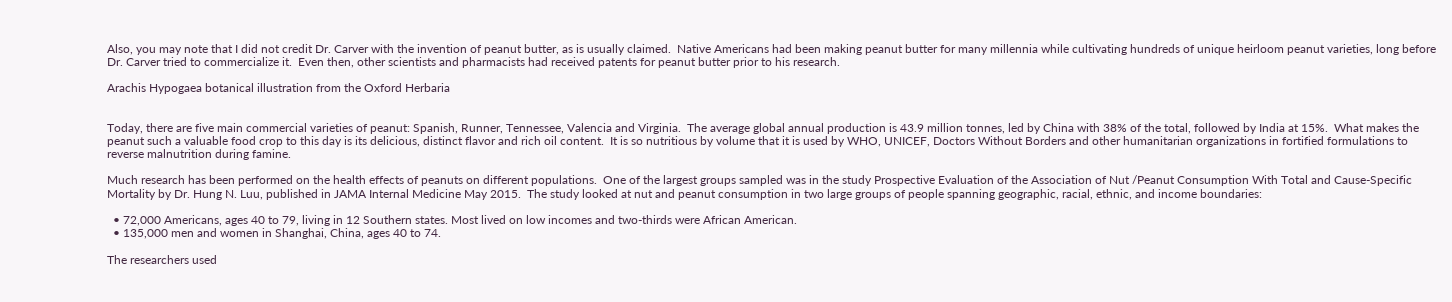Also, you may note that I did not credit Dr. Carver with the invention of peanut butter, as is usually claimed.  Native Americans had been making peanut butter for many millennia while cultivating hundreds of unique heirloom peanut varieties, long before Dr. Carver tried to commercialize it.  Even then, other scientists and pharmacists had received patents for peanut butter prior to his research.

Arachis Hypogaea botanical illustration from the Oxford Herbaria


Today, there are five main commercial varieties of peanut: Spanish, Runner, Tennessee, Valencia and Virginia.  The average global annual production is 43.9 million tonnes, led by China with 38% of the total, followed by India at 15%.  What makes the peanut such a valuable food crop to this day is its delicious, distinct flavor and rich oil content.  It is so nutritious by volume that it is used by WHO, UNICEF, Doctors Without Borders and other humanitarian organizations in fortified formulations to reverse malnutrition during famine.

Much research has been performed on the health effects of peanuts on different populations.  One of the largest groups sampled was in the study Prospective Evaluation of the Association of Nut /Peanut Consumption With Total and Cause-Specific Mortality by Dr. Hung N. Luu, published in JAMA Internal Medicine May 2015.  The study looked at nut and peanut consumption in two large groups of people spanning geographic, racial, ethnic, and income boundaries:

  • 72,000 Americans, ages 40 to 79, living in 12 Southern states. Most lived on low incomes and two-thirds were African American.
  • 135,000 men and women in Shanghai, China, ages 40 to 74.

The researchers used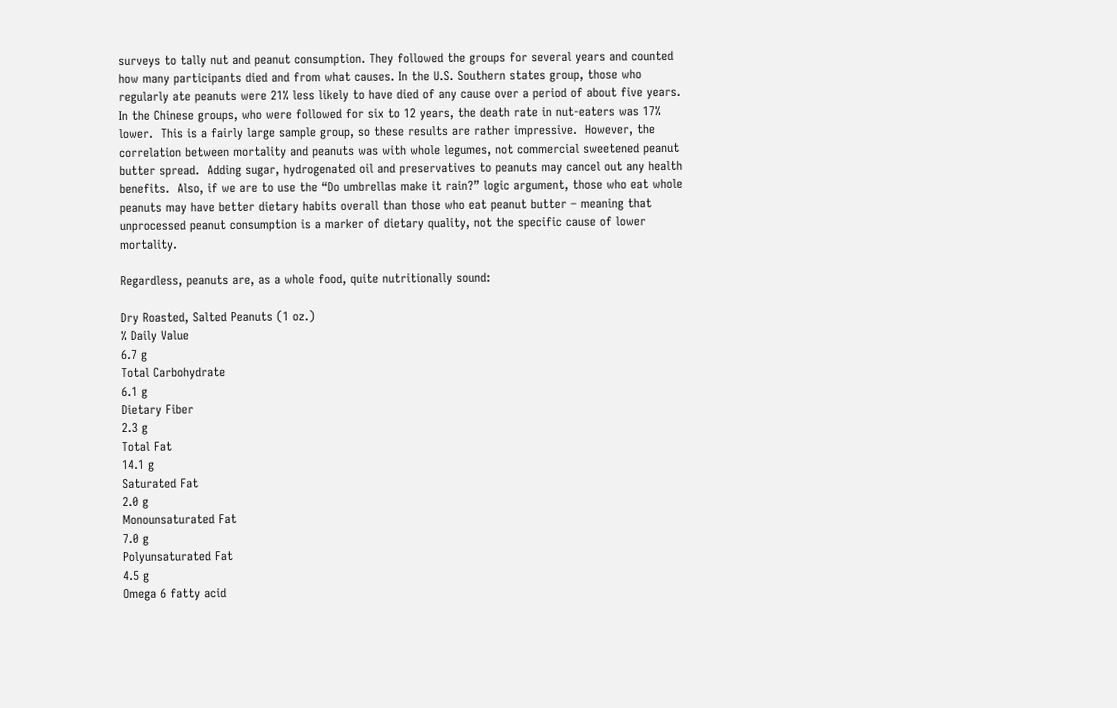surveys to tally nut and peanut consumption. They followed the groups for several years and counted how many participants died and from what causes. In the U.S. Southern states group, those who regularly ate peanuts were 21% less likely to have died of any cause over a period of about five years. In the Chinese groups, who were followed for six to 12 years, the death rate in nut-eaters was 17% lower.  This is a fairly large sample group, so these results are rather impressive.  However, the correlation between mortality and peanuts was with whole legumes, not commercial sweetened peanut butter spread.  Adding sugar, hydrogenated oil and preservatives to peanuts may cancel out any health benefits.  Also, if we are to use the “Do umbrellas make it rain?” logic argument, those who eat whole peanuts may have better dietary habits overall than those who eat peanut butter – meaning that unprocessed peanut consumption is a marker of dietary quality, not the specific cause of lower mortality.

Regardless, peanuts are, as a whole food, quite nutritionally sound:

Dry Roasted, Salted Peanuts (1 oz.)
% Daily Value
6.7 g
Total Carbohydrate
6.1 g
Dietary Fiber
2.3 g
Total Fat
14.1 g
Saturated Fat
2.0 g
Monounsaturated Fat
7.0 g
Polyunsaturated Fat
4.5 g
Omega 6 fatty acid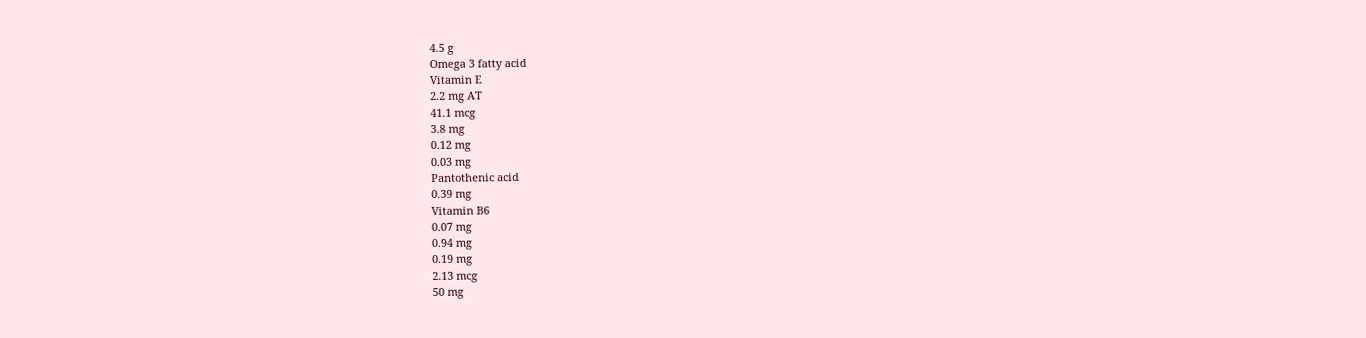4.5 g
Omega 3 fatty acid
Vitamin E
2.2 mg AT
41.1 mcg
3.8 mg
0.12 mg
0.03 mg
Pantothenic acid
0.39 mg
Vitamin B6
0.07 mg
0.94 mg
0.19 mg
2.13 mcg
50 mg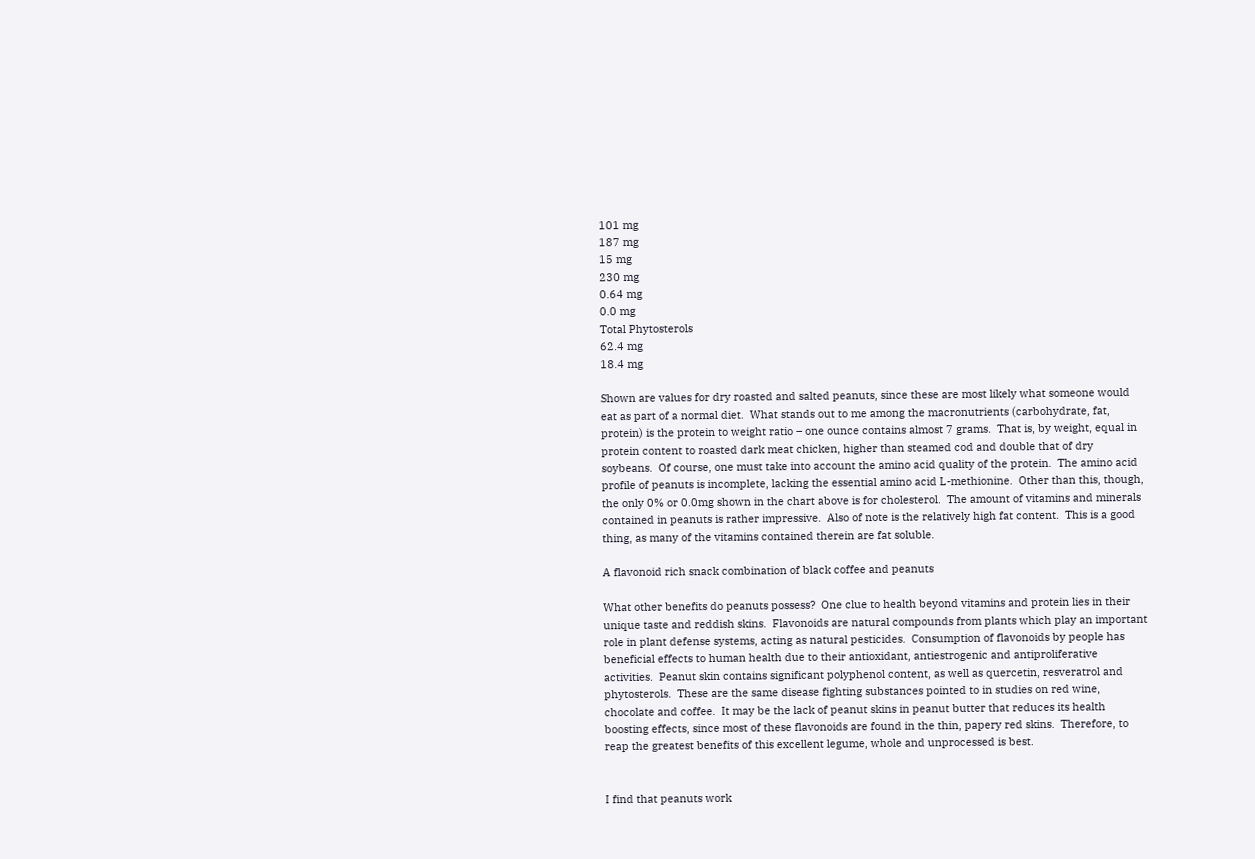101 mg
187 mg
15 mg
230 mg
0.64 mg
0.0 mg
Total Phytosterols
62.4 mg
18.4 mg

Shown are values for dry roasted and salted peanuts, since these are most likely what someone would eat as part of a normal diet.  What stands out to me among the macronutrients (carbohydrate, fat, protein) is the protein to weight ratio – one ounce contains almost 7 grams.  That is, by weight, equal in protein content to roasted dark meat chicken, higher than steamed cod and double that of dry soybeans.  Of course, one must take into account the amino acid quality of the protein.  The amino acid profile of peanuts is incomplete, lacking the essential amino acid L-methionine.  Other than this, though, the only 0% or 0.0mg shown in the chart above is for cholesterol.  The amount of vitamins and minerals contained in peanuts is rather impressive.  Also of note is the relatively high fat content.  This is a good thing, as many of the vitamins contained therein are fat soluble.

A flavonoid rich snack combination of black coffee and peanuts

What other benefits do peanuts possess?  One clue to health beyond vitamins and protein lies in their unique taste and reddish skins.  Flavonoids are natural compounds from plants which play an important role in plant defense systems, acting as natural pesticides.  Consumption of flavonoids by people has beneficial effects to human health due to their antioxidant, antiestrogenic and antiproliferative activities.  Peanut skin contains significant polyphenol content, as well as quercetin, resveratrol and phytosterols.  These are the same disease fighting substances pointed to in studies on red wine, chocolate and coffee.  It may be the lack of peanut skins in peanut butter that reduces its health boosting effects, since most of these flavonoids are found in the thin, papery red skins.  Therefore, to reap the greatest benefits of this excellent legume, whole and unprocessed is best.


I find that peanuts work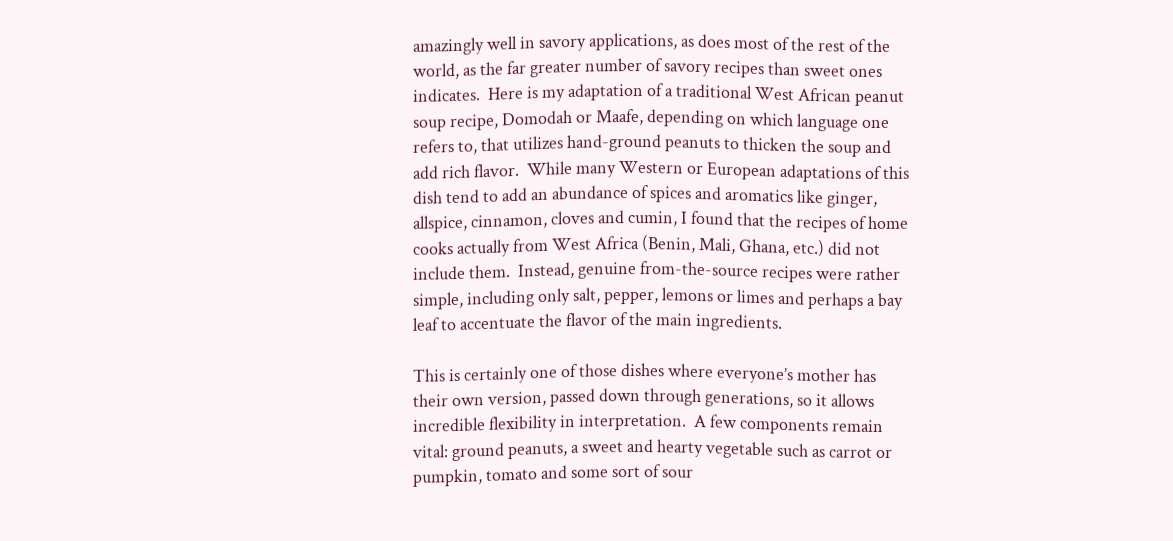amazingly well in savory applications, as does most of the rest of the world, as the far greater number of savory recipes than sweet ones indicates.  Here is my adaptation of a traditional West African peanut soup recipe, Domodah or Maafe, depending on which language one refers to, that utilizes hand-ground peanuts to thicken the soup and add rich flavor.  While many Western or European adaptations of this dish tend to add an abundance of spices and aromatics like ginger, allspice, cinnamon, cloves and cumin, I found that the recipes of home cooks actually from West Africa (Benin, Mali, Ghana, etc.) did not include them.  Instead, genuine from-the-source recipes were rather simple, including only salt, pepper, lemons or limes and perhaps a bay leaf to accentuate the flavor of the main ingredients.

This is certainly one of those dishes where everyone’s mother has their own version, passed down through generations, so it allows incredible flexibility in interpretation.  A few components remain vital: ground peanuts, a sweet and hearty vegetable such as carrot or pumpkin, tomato and some sort of sour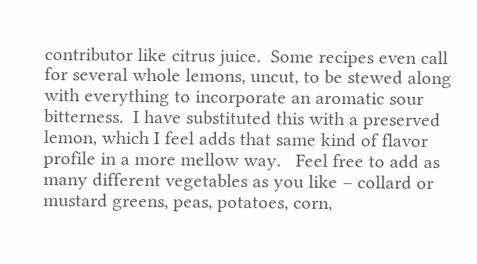contributor like citrus juice.  Some recipes even call for several whole lemons, uncut, to be stewed along with everything to incorporate an aromatic sour bitterness.  I have substituted this with a preserved lemon, which I feel adds that same kind of flavor profile in a more mellow way.   Feel free to add as many different vegetables as you like – collard or mustard greens, peas, potatoes, corn,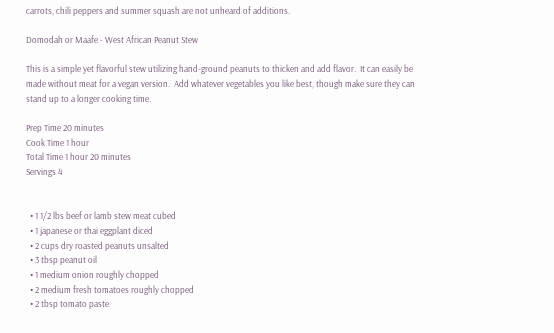carrots, chili peppers and summer squash are not unheard of additions.

Domodah or Maafe - West African Peanut Stew

This is a simple yet flavorful stew utilizing hand-ground peanuts to thicken and add flavor.  It can easily be made without meat for a vegan version.  Add whatever vegetables you like best, though make sure they can stand up to a longer cooking time.

Prep Time 20 minutes
Cook Time 1 hour
Total Time 1 hour 20 minutes
Servings 4


  • 1 1/2 lbs beef or lamb stew meat cubed
  • 1 japanese or thai eggplant diced
  • 2 cups dry roasted peanuts unsalted
  • 3 tbsp peanut oil
  • 1 medium onion roughly chopped
  • 2 medium fresh tomatoes roughly chopped
  • 2 tbsp tomato paste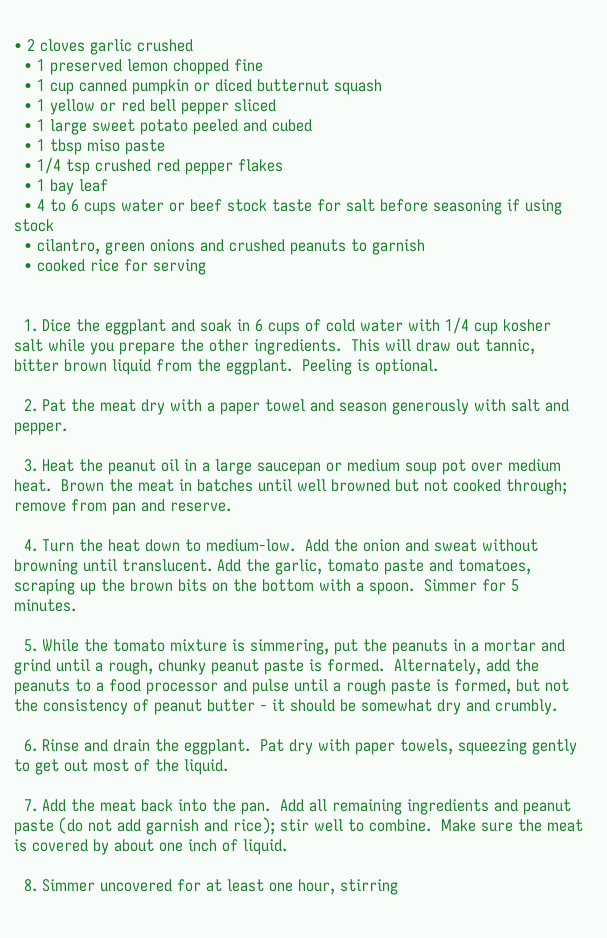• 2 cloves garlic crushed
  • 1 preserved lemon chopped fine
  • 1 cup canned pumpkin or diced butternut squash
  • 1 yellow or red bell pepper sliced
  • 1 large sweet potato peeled and cubed
  • 1 tbsp miso paste
  • 1/4 tsp crushed red pepper flakes
  • 1 bay leaf
  • 4 to 6 cups water or beef stock taste for salt before seasoning if using stock
  • cilantro, green onions and crushed peanuts to garnish
  • cooked rice for serving


  1. Dice the eggplant and soak in 6 cups of cold water with 1/4 cup kosher salt while you prepare the other ingredients.  This will draw out tannic, bitter brown liquid from the eggplant.  Peeling is optional.

  2. Pat the meat dry with a paper towel and season generously with salt and pepper.

  3. Heat the peanut oil in a large saucepan or medium soup pot over medium heat.  Brown the meat in batches until well browned but not cooked through; remove from pan and reserve.

  4. Turn the heat down to medium-low.  Add the onion and sweat without browning until translucent. Add the garlic, tomato paste and tomatoes, scraping up the brown bits on the bottom with a spoon.  Simmer for 5 minutes.

  5. While the tomato mixture is simmering, put the peanuts in a mortar and grind until a rough, chunky peanut paste is formed.  Alternately, add the peanuts to a food processor and pulse until a rough paste is formed, but not the consistency of peanut butter - it should be somewhat dry and crumbly.

  6. Rinse and drain the eggplant.  Pat dry with paper towels, squeezing gently to get out most of the liquid.

  7. Add the meat back into the pan.  Add all remaining ingredients and peanut paste (do not add garnish and rice); stir well to combine.  Make sure the meat is covered by about one inch of liquid.

  8. Simmer uncovered for at least one hour, stirring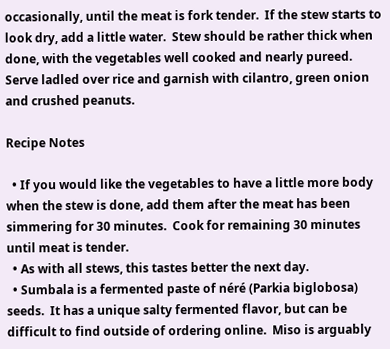occasionally, until the meat is fork tender.  If the stew starts to look dry, add a little water.  Stew should be rather thick when done, with the vegetables well cooked and nearly pureed.  Serve ladled over rice and garnish with cilantro, green onion and crushed peanuts.

Recipe Notes

  • If you would like the vegetables to have a little more body when the stew is done, add them after the meat has been simmering for 30 minutes.  Cook for remaining 30 minutes until meat is tender.
  • As with all stews, this tastes better the next day.
  • Sumbala is a fermented paste of néré (Parkia biglobosa) seeds.  It has a unique salty fermented flavor, but can be difficult to find outside of ordering online.  Miso is arguably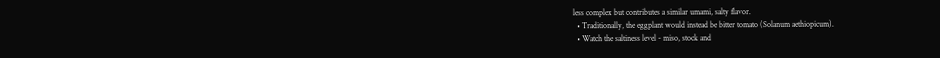less complex but contributes a similar umami, salty flavor.
  • Traditionally, the eggplant would instead be bitter tomato (Solanum aethiopicum).
  • Watch the saltiness level - miso, stock and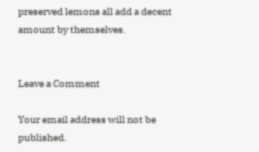preserved lemons all add a decent amount by themselves.


Leave a Comment

Your email address will not be published.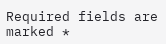Required fields are marked *